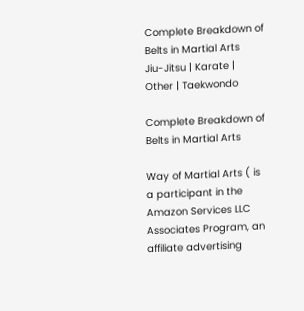Complete Breakdown of Belts in Martial Arts
Jiu-Jitsu | Karate | Other | Taekwondo

Complete Breakdown of Belts in Martial Arts

Way of Martial Arts ( is a participant in the Amazon Services LLC Associates Program, an affiliate advertising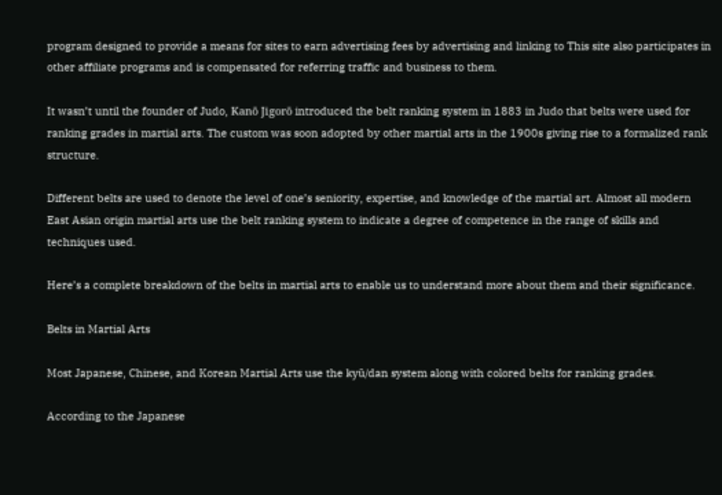program designed to provide a means for sites to earn advertising fees by advertising and linking to This site also participates in other affiliate programs and is compensated for referring traffic and business to them.

It wasn’t until the founder of Judo, Kanō Jigorō introduced the belt ranking system in 1883 in Judo that belts were used for ranking grades in martial arts. The custom was soon adopted by other martial arts in the 1900s giving rise to a formalized rank structure.

Different belts are used to denote the level of one’s seniority, expertise, and knowledge of the martial art. Almost all modern East Asian origin martial arts use the belt ranking system to indicate a degree of competence in the range of skills and techniques used.

Here’s a complete breakdown of the belts in martial arts to enable us to understand more about them and their significance.

Belts in Martial Arts

Most Japanese, Chinese, and Korean Martial Arts use the kyū/dan system along with colored belts for ranking grades.

According to the Japanese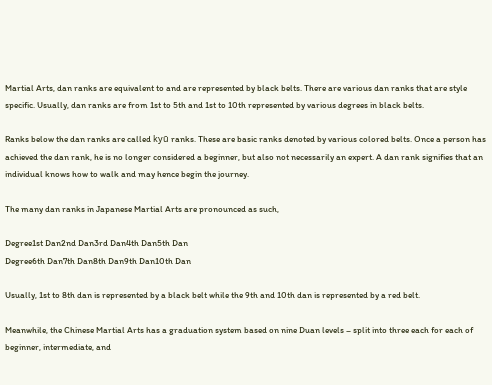Martial Arts, dan ranks are equivalent to and are represented by black belts. There are various dan ranks that are style specific. Usually, dan ranks are from 1st to 5th and 1st to 10th represented by various degrees in black belts.

Ranks below the dan ranks are called kyū ranks. These are basic ranks denoted by various colored belts. Once a person has achieved the dan rank, he is no longer considered a beginner, but also not necessarily an expert. A dan rank signifies that an individual knows how to walk and may hence begin the journey.

The many dan ranks in Japanese Martial Arts are pronounced as such,

Degree1st Dan2nd Dan3rd Dan4th Dan5th Dan
Degree6th Dan7th Dan8th Dan9th Dan10th Dan

Usually, 1st to 8th dan is represented by a black belt while the 9th and 10th dan is represented by a red belt.

Meanwhile, the Chinese Martial Arts has a graduation system based on nine Duan levels – split into three each for each of beginner, intermediate, and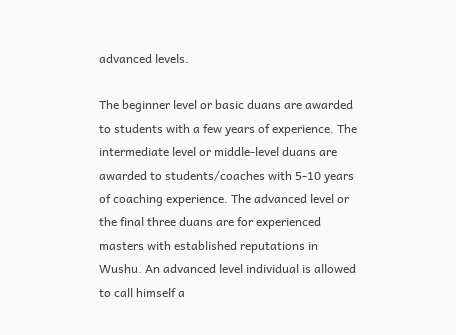advanced levels.

The beginner level or basic duans are awarded to students with a few years of experience. The intermediate level or middle-level duans are awarded to students/coaches with 5-10 years of coaching experience. The advanced level or the final three duans are for experienced masters with established reputations in Wushu. An advanced level individual is allowed to call himself a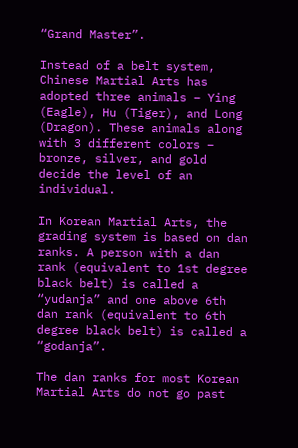“Grand Master”.

Instead of a belt system, Chinese Martial Arts has adopted three animals – Ying (Eagle), Hu (Tiger), and Long (Dragon). These animals along with 3 different colors – bronze, silver, and gold decide the level of an individual.

In Korean Martial Arts, the grading system is based on dan ranks. A person with a dan rank (equivalent to 1st degree black belt) is called a “yudanja” and one above 6th dan rank (equivalent to 6th degree black belt) is called a “godanja”.

The dan ranks for most Korean Martial Arts do not go past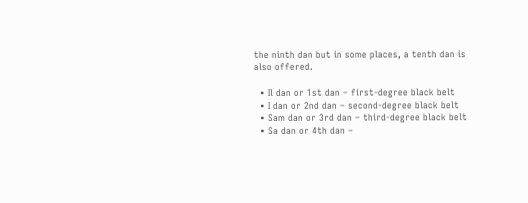the ninth dan but in some places, a tenth dan is also offered.

  • Il dan or 1st dan – first-degree black belt
  • I dan or 2nd dan – second-degree black belt
  • Sam dan or 3rd dan – third-degree black belt
  • Sa dan or 4th dan –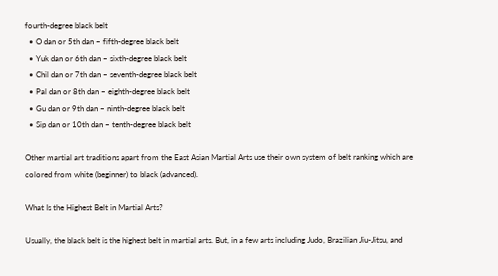fourth-degree black belt
  • O dan or 5th dan – fifth-degree black belt
  • Yuk dan or 6th dan – sixth-degree black belt
  • Chil dan or 7th dan – seventh-degree black belt
  • Pal dan or 8th dan – eighth-degree black belt
  • Gu dan or 9th dan – ninth-degree black belt
  • Sip dan or 10th dan – tenth-degree black belt

Other martial art traditions apart from the East Asian Martial Arts use their own system of belt ranking which are colored from white (beginner) to black (advanced).

What Is the Highest Belt in Martial Arts?

Usually, the black belt is the highest belt in martial arts. But, in a few arts including Judo, Brazilian Jiu-Jitsu, and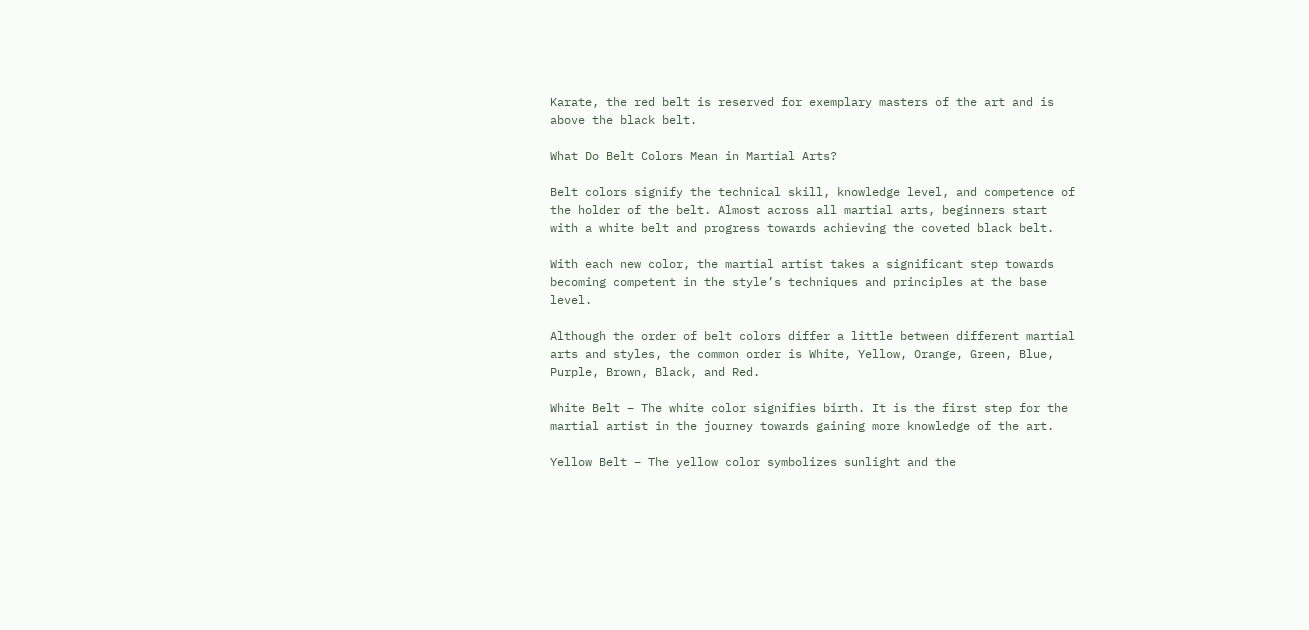Karate, the red belt is reserved for exemplary masters of the art and is above the black belt.

What Do Belt Colors Mean in Martial Arts?

Belt colors signify the technical skill, knowledge level, and competence of the holder of the belt. Almost across all martial arts, beginners start with a white belt and progress towards achieving the coveted black belt.

With each new color, the martial artist takes a significant step towards becoming competent in the style’s techniques and principles at the base level.

Although the order of belt colors differ a little between different martial arts and styles, the common order is White, Yellow, Orange, Green, Blue, Purple, Brown, Black, and Red.

White Belt – The white color signifies birth. It is the first step for the martial artist in the journey towards gaining more knowledge of the art.

Yellow Belt – The yellow color symbolizes sunlight and the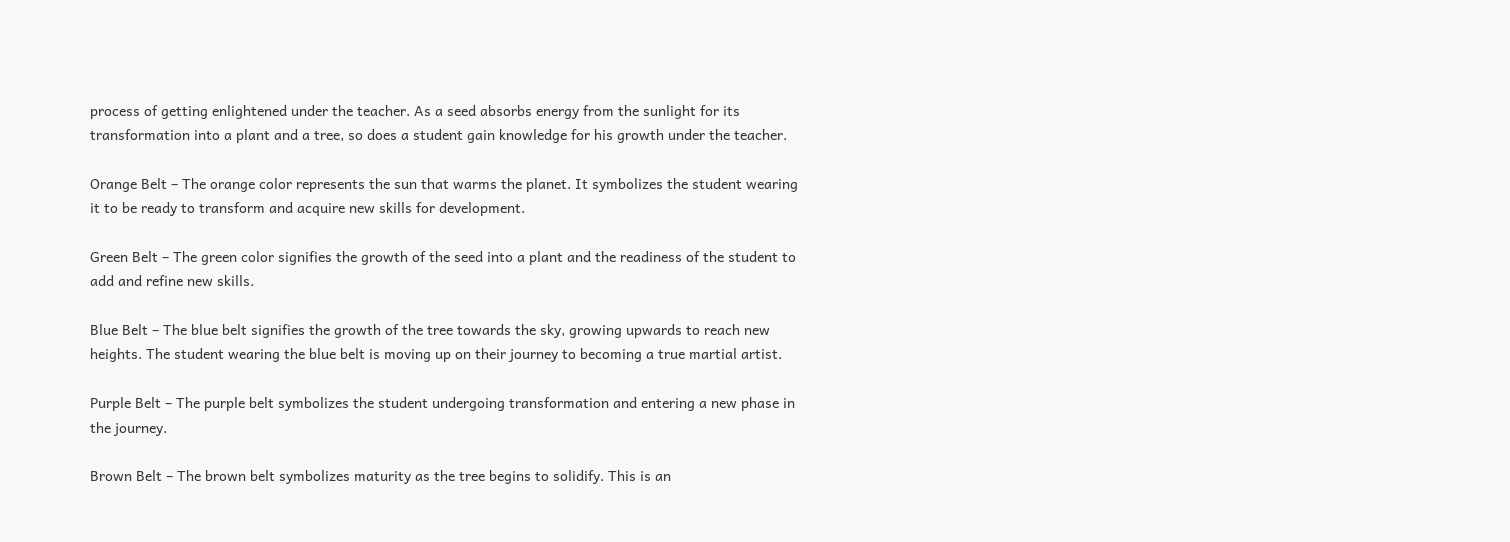process of getting enlightened under the teacher. As a seed absorbs energy from the sunlight for its transformation into a plant and a tree, so does a student gain knowledge for his growth under the teacher.

Orange Belt – The orange color represents the sun that warms the planet. It symbolizes the student wearing it to be ready to transform and acquire new skills for development.

Green Belt – The green color signifies the growth of the seed into a plant and the readiness of the student to add and refine new skills.

Blue Belt – The blue belt signifies the growth of the tree towards the sky, growing upwards to reach new heights. The student wearing the blue belt is moving up on their journey to becoming a true martial artist.

Purple Belt – The purple belt symbolizes the student undergoing transformation and entering a new phase in the journey.

Brown Belt – The brown belt symbolizes maturity as the tree begins to solidify. This is an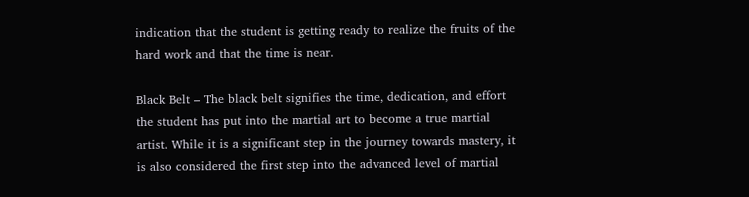indication that the student is getting ready to realize the fruits of the hard work and that the time is near.

Black Belt – The black belt signifies the time, dedication, and effort the student has put into the martial art to become a true martial artist. While it is a significant step in the journey towards mastery, it is also considered the first step into the advanced level of martial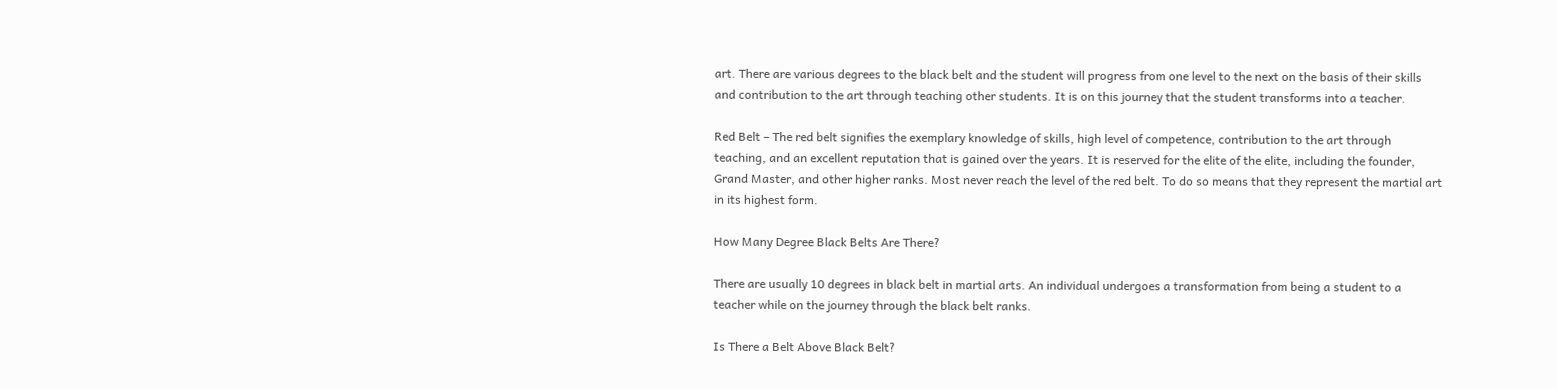art. There are various degrees to the black belt and the student will progress from one level to the next on the basis of their skills and contribution to the art through teaching other students. It is on this journey that the student transforms into a teacher.

Red Belt – The red belt signifies the exemplary knowledge of skills, high level of competence, contribution to the art through teaching, and an excellent reputation that is gained over the years. It is reserved for the elite of the elite, including the founder, Grand Master, and other higher ranks. Most never reach the level of the red belt. To do so means that they represent the martial art in its highest form.

How Many Degree Black Belts Are There?

There are usually 10 degrees in black belt in martial arts. An individual undergoes a transformation from being a student to a teacher while on the journey through the black belt ranks.

Is There a Belt Above Black Belt?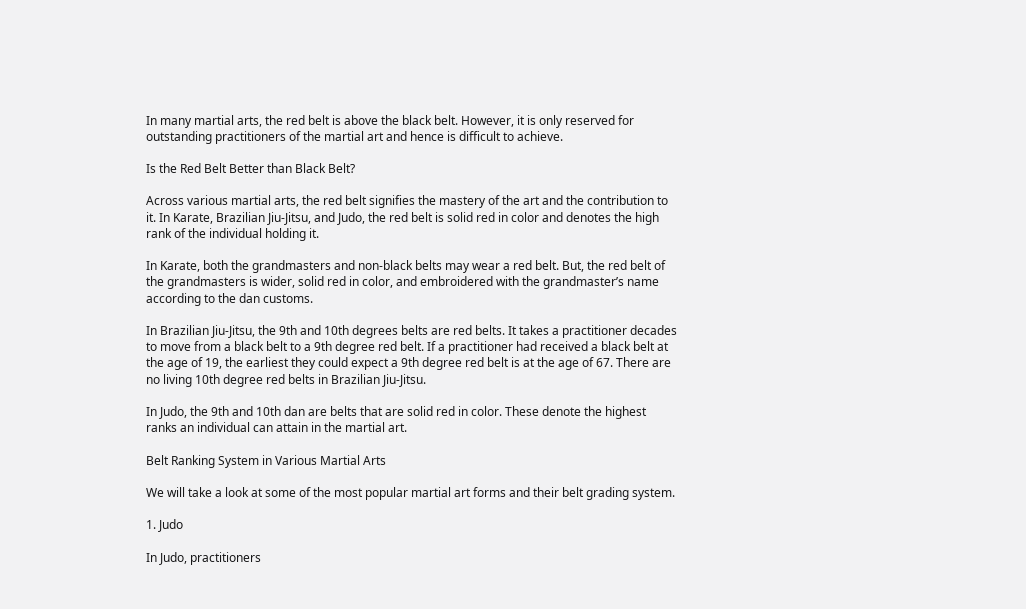In many martial arts, the red belt is above the black belt. However, it is only reserved for outstanding practitioners of the martial art and hence is difficult to achieve.

Is the Red Belt Better than Black Belt?

Across various martial arts, the red belt signifies the mastery of the art and the contribution to it. In Karate, Brazilian Jiu-Jitsu, and Judo, the red belt is solid red in color and denotes the high rank of the individual holding it.

In Karate, both the grandmasters and non-black belts may wear a red belt. But, the red belt of the grandmasters is wider, solid red in color, and embroidered with the grandmaster’s name according to the dan customs.

In Brazilian Jiu-Jitsu, the 9th and 10th degrees belts are red belts. It takes a practitioner decades to move from a black belt to a 9th degree red belt. If a practitioner had received a black belt at the age of 19, the earliest they could expect a 9th degree red belt is at the age of 67. There are no living 10th degree red belts in Brazilian Jiu-Jitsu.

In Judo, the 9th and 10th dan are belts that are solid red in color. These denote the highest ranks an individual can attain in the martial art.

Belt Ranking System in Various Martial Arts

We will take a look at some of the most popular martial art forms and their belt grading system.

1. Judo

In Judo, practitioners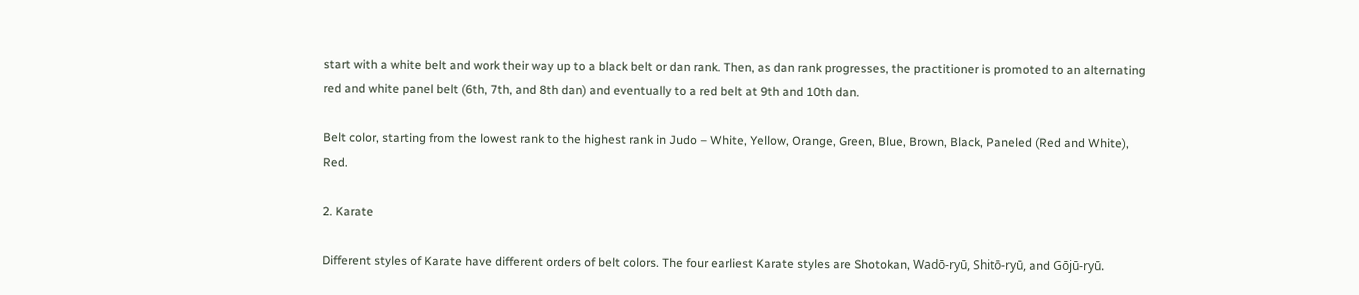start with a white belt and work their way up to a black belt or dan rank. Then, as dan rank progresses, the practitioner is promoted to an alternating red and white panel belt (6th, 7th, and 8th dan) and eventually to a red belt at 9th and 10th dan.

Belt color, starting from the lowest rank to the highest rank in Judo – White, Yellow, Orange, Green, Blue, Brown, Black, Paneled (Red and White), Red.

2. Karate

Different styles of Karate have different orders of belt colors. The four earliest Karate styles are Shotokan, Wadō-ryū, Shitō-ryū, and Gōjū-ryū.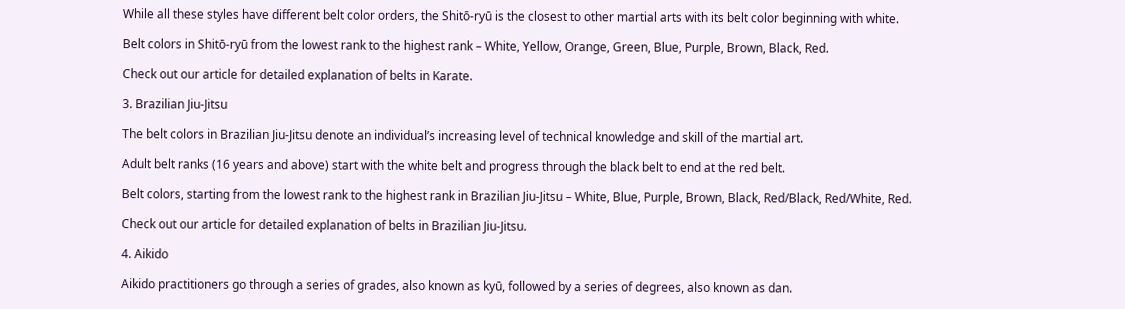While all these styles have different belt color orders, the Shitō-ryū is the closest to other martial arts with its belt color beginning with white.

Belt colors in Shitō-ryū from the lowest rank to the highest rank – White, Yellow, Orange, Green, Blue, Purple, Brown, Black, Red.

Check out our article for detailed explanation of belts in Karate.

3. Brazilian Jiu-Jitsu

The belt colors in Brazilian Jiu-Jitsu denote an individual’s increasing level of technical knowledge and skill of the martial art.

Adult belt ranks (16 years and above) start with the white belt and progress through the black belt to end at the red belt.

Belt colors, starting from the lowest rank to the highest rank in Brazilian Jiu-Jitsu – White, Blue, Purple, Brown, Black, Red/Black, Red/White, Red.

Check out our article for detailed explanation of belts in Brazilian Jiu-Jitsu.

4. Aikido

Aikido practitioners go through a series of grades, also known as kyū, followed by a series of degrees, also known as dan.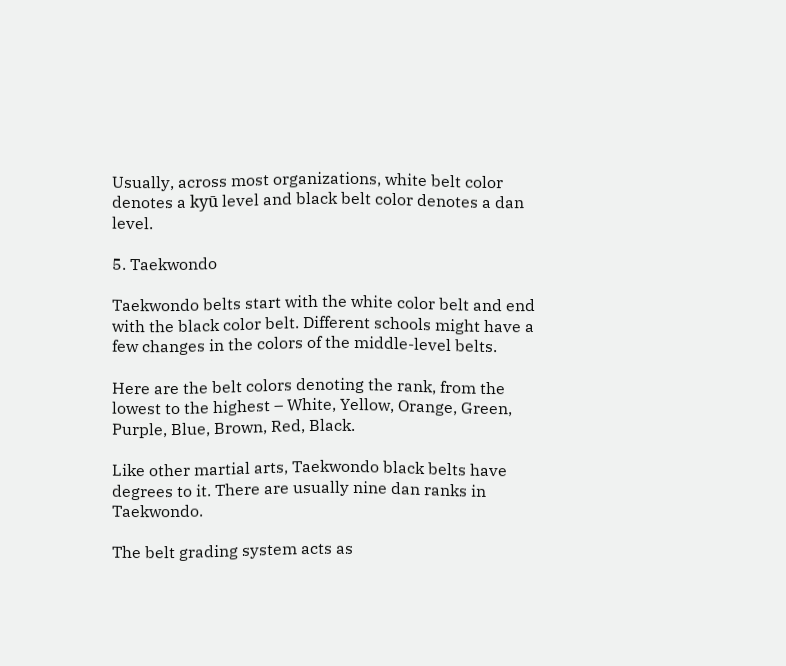Usually, across most organizations, white belt color denotes a kyū level and black belt color denotes a dan level.

5. Taekwondo

Taekwondo belts start with the white color belt and end with the black color belt. Different schools might have a few changes in the colors of the middle-level belts.

Here are the belt colors denoting the rank, from the lowest to the highest – White, Yellow, Orange, Green, Purple, Blue, Brown, Red, Black.

Like other martial arts, Taekwondo black belts have degrees to it. There are usually nine dan ranks in Taekwondo.

The belt grading system acts as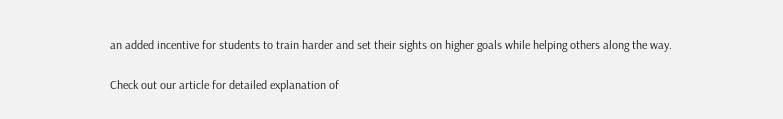an added incentive for students to train harder and set their sights on higher goals while helping others along the way.

Check out our article for detailed explanation of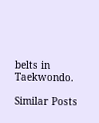belts in Taekwondo.

Similar Posts